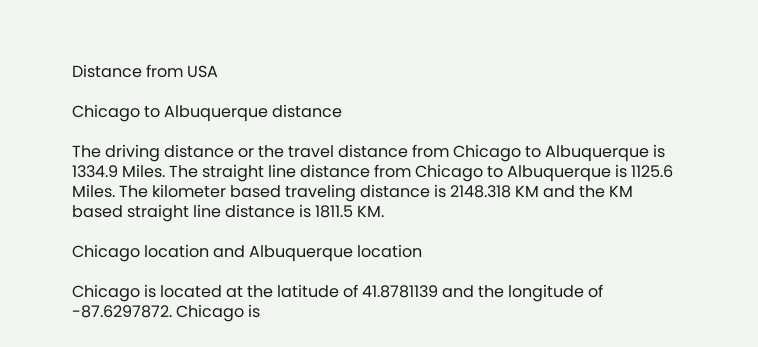Distance from USA

Chicago to Albuquerque distance

The driving distance or the travel distance from Chicago to Albuquerque is 1334.9 Miles. The straight line distance from Chicago to Albuquerque is 1125.6 Miles. The kilometer based traveling distance is 2148.318 KM and the KM based straight line distance is 1811.5 KM.

Chicago location and Albuquerque location

Chicago is located at the latitude of 41.8781139 and the longitude of -87.6297872. Chicago is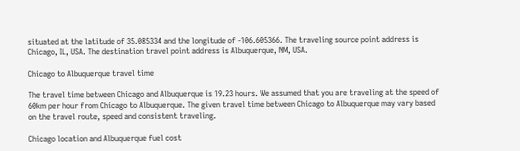situated at the latitude of 35.085334 and the longitude of -106.605366. The traveling source point address is Chicago, IL, USA. The destination travel point address is Albuquerque, NM, USA.

Chicago to Albuquerque travel time

The travel time between Chicago and Albuquerque is 19.23 hours. We assumed that you are traveling at the speed of 60km per hour from Chicago to Albuquerque. The given travel time between Chicago to Albuquerque may vary based on the travel route, speed and consistent traveling.

Chicago location and Albuquerque fuel cost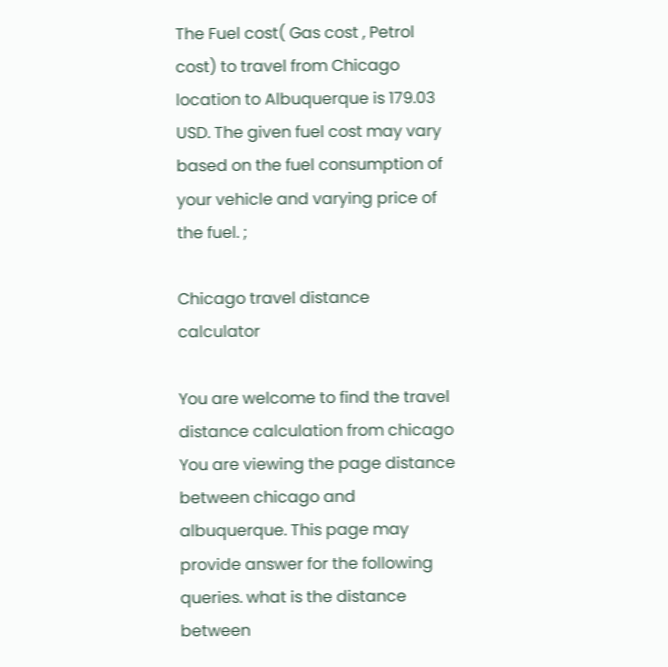The Fuel cost( Gas cost , Petrol cost) to travel from Chicago location to Albuquerque is 179.03 USD. The given fuel cost may vary based on the fuel consumption of your vehicle and varying price of the fuel. ;

Chicago travel distance calculator

You are welcome to find the travel distance calculation from chicago You are viewing the page distance between chicago and albuquerque. This page may provide answer for the following queries. what is the distance between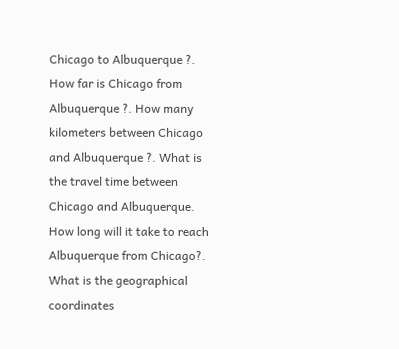Chicago to Albuquerque ?. How far is Chicago from Albuquerque ?. How many kilometers between Chicago and Albuquerque ?. What is the travel time between Chicago and Albuquerque. How long will it take to reach Albuquerque from Chicago?. What is the geographical coordinates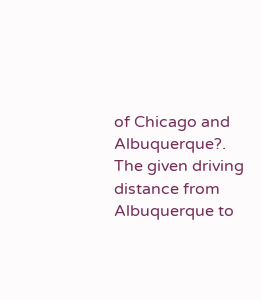of Chicago and Albuquerque?. The given driving distance from Albuquerque to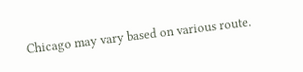Chicago may vary based on various route.